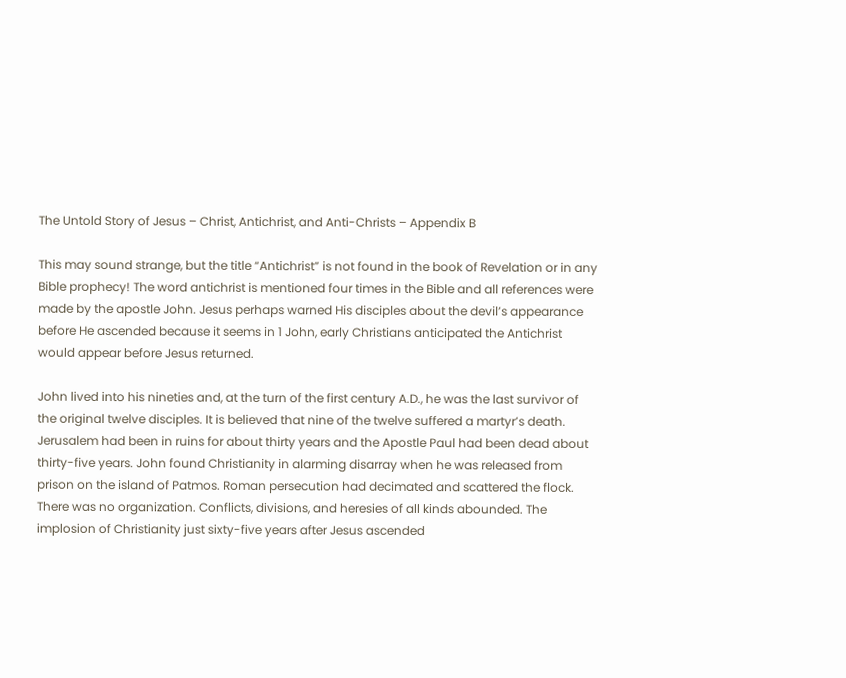The Untold Story of Jesus – Christ, Antichrist, and Anti-Christs – Appendix B

This may sound strange, but the title “Antichrist” is not found in the book of Revelation or in any Bible prophecy! The word antichrist is mentioned four times in the Bible and all references were made by the apostle John. Jesus perhaps warned His disciples about the devil’s appearance before He ascended because it seems in 1 John, early Christians anticipated the Antichrist would appear before Jesus returned.

John lived into his nineties and, at the turn of the first century A.D., he was the last survivor of the original twelve disciples. It is believed that nine of the twelve suffered a martyr’s death. Jerusalem had been in ruins for about thirty years and the Apostle Paul had been dead about thirty-five years. John found Christianity in alarming disarray when he was released from prison on the island of Patmos. Roman persecution had decimated and scattered the flock. There was no organization. Conflicts, divisions, and heresies of all kinds abounded. The implosion of Christianity just sixty-five years after Jesus ascended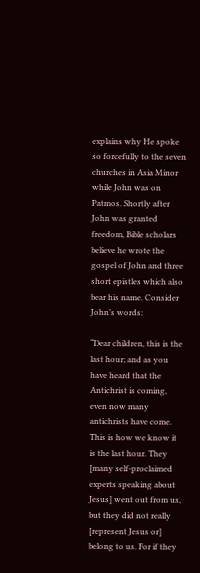explains why He spoke so forcefully to the seven churches in Asia Minor while John was on Patmos. Shortly after John was granted freedom, Bible scholars believe he wrote the gospel of John and three short epistles which also bear his name. Consider John’s words:

“Dear children, this is the last hour; and as you have heard that the Antichrist is coming, even now many antichrists have come. This is how we know it is the last hour. They [many self-proclaimed experts speaking about Jesus] went out from us, but they did not really [represent Jesus or] belong to us. For if they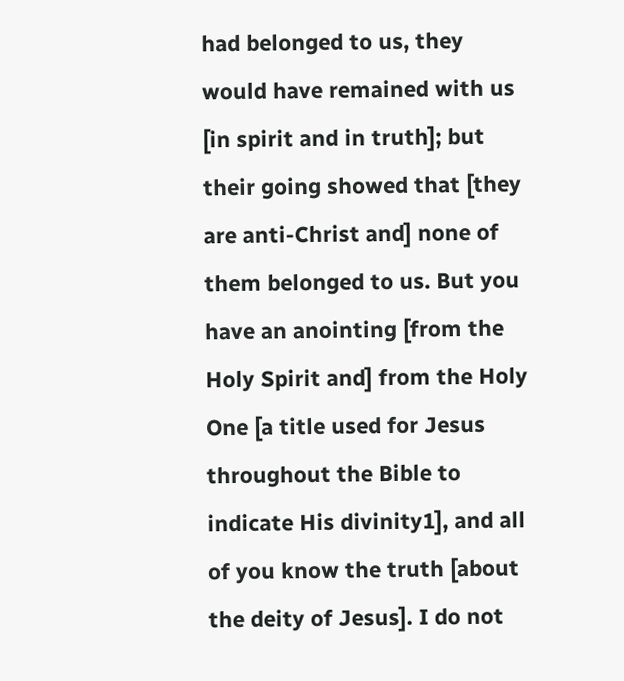had belonged to us, they would have remained with us [in spirit and in truth]; but their going showed that [they are anti-Christ and] none of them belonged to us. But you have an anointing [from the Holy Spirit and] from the Holy One [a title used for Jesus throughout the Bible to indicate His divinity1], and all of you know the truth [about the deity of Jesus]. I do not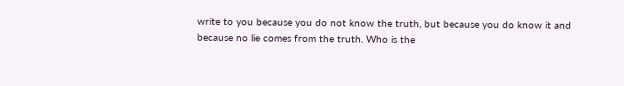write to you because you do not know the truth, but because you do know it and because no lie comes from the truth. Who is the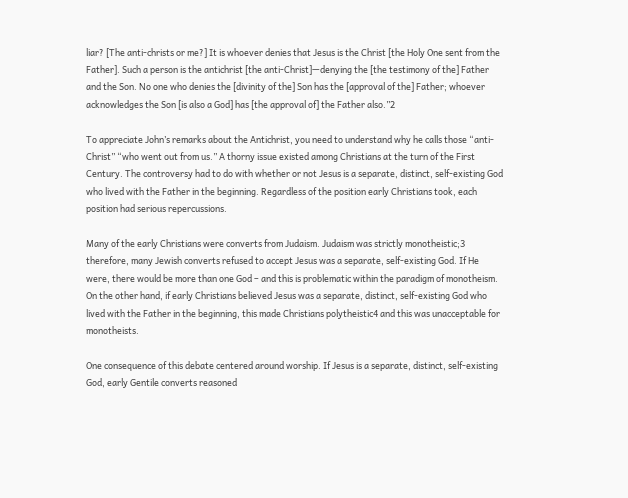liar? [The anti-christs or me?] It is whoever denies that Jesus is the Christ [the Holy One sent from the Father]. Such a person is the antichrist [the anti-Christ]—denying the [the testimony of the] Father and the Son. No one who denies the [divinity of the] Son has the [approval of the] Father; whoever acknowledges the Son [is also a God] has [the approval of] the Father also.”2

To appreciate John’s remarks about the Antichrist, you need to understand why he calls those “anti-Christ” “who went out from us.” A thorny issue existed among Christians at the turn of the First Century. The controversy had to do with whether or not Jesus is a separate, distinct, self-existing God who lived with the Father in the beginning. Regardless of the position early Christians took, each position had serious repercussions.

Many of the early Christians were converts from Judaism. Judaism was strictly monotheistic;3 therefore, many Jewish converts refused to accept Jesus was a separate, self-existing God. If He were, there would be more than one God – and this is problematic within the paradigm of monotheism. On the other hand, if early Christians believed Jesus was a separate, distinct, self-existing God who lived with the Father in the beginning, this made Christians polytheistic4 and this was unacceptable for monotheists.

One consequence of this debate centered around worship. If Jesus is a separate, distinct, self-existing God, early Gentile converts reasoned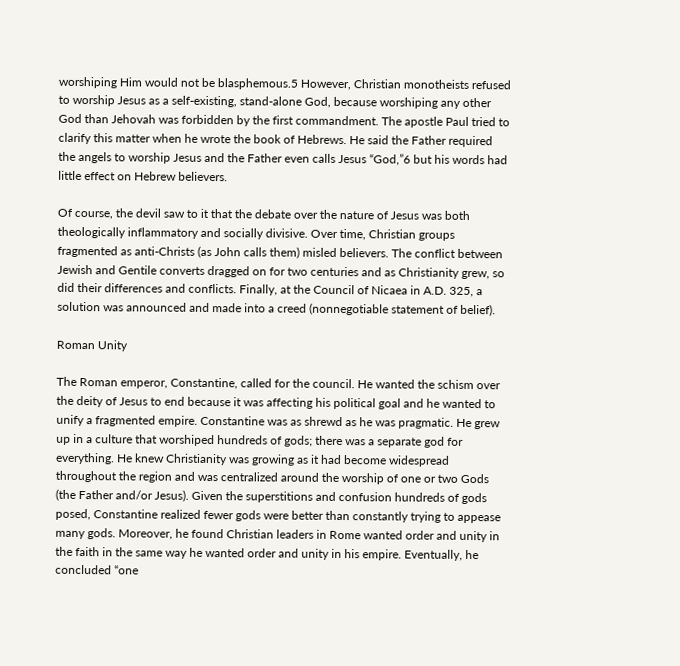worshiping Him would not be blasphemous.5 However, Christian monotheists refused to worship Jesus as a self-existing, stand-alone God, because worshiping any other God than Jehovah was forbidden by the first commandment. The apostle Paul tried to clarify this matter when he wrote the book of Hebrews. He said the Father required the angels to worship Jesus and the Father even calls Jesus “God,”6 but his words had little effect on Hebrew believers.

Of course, the devil saw to it that the debate over the nature of Jesus was both theologically inflammatory and socially divisive. Over time, Christian groups fragmented as anti-Christs (as John calls them) misled believers. The conflict between Jewish and Gentile converts dragged on for two centuries and as Christianity grew, so did their differences and conflicts. Finally, at the Council of Nicaea in A.D. 325, a solution was announced and made into a creed (nonnegotiable statement of belief).

Roman Unity

The Roman emperor, Constantine, called for the council. He wanted the schism over the deity of Jesus to end because it was affecting his political goal and he wanted to unify a fragmented empire. Constantine was as shrewd as he was pragmatic. He grew up in a culture that worshiped hundreds of gods; there was a separate god for everything. He knew Christianity was growing as it had become widespread throughout the region and was centralized around the worship of one or two Gods (the Father and/or Jesus). Given the superstitions and confusion hundreds of gods posed, Constantine realized fewer gods were better than constantly trying to appease many gods. Moreover, he found Christian leaders in Rome wanted order and unity in the faith in the same way he wanted order and unity in his empire. Eventually, he concluded “one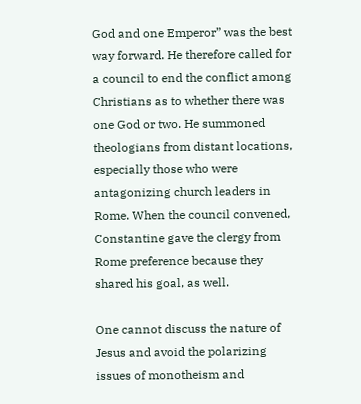God and one Emperor” was the best way forward. He therefore called for a council to end the conflict among Christians as to whether there was one God or two. He summoned theologians from distant locations, especially those who were antagonizing church leaders in Rome. When the council convened, Constantine gave the clergy from Rome preference because they shared his goal, as well.

One cannot discuss the nature of Jesus and avoid the polarizing issues of monotheism and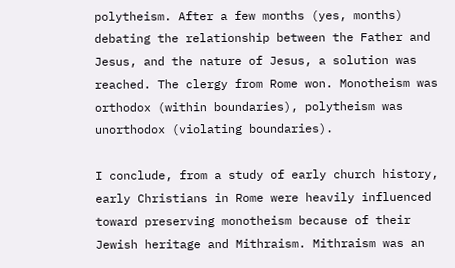polytheism. After a few months (yes, months) debating the relationship between the Father and Jesus, and the nature of Jesus, a solution was reached. The clergy from Rome won. Monotheism was orthodox (within boundaries), polytheism was unorthodox (violating boundaries).

I conclude, from a study of early church history, early Christians in Rome were heavily influenced toward preserving monotheism because of their Jewish heritage and Mithraism. Mithraism was an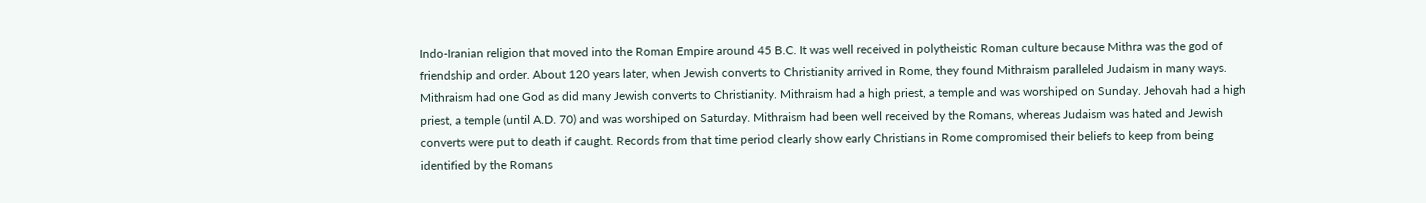Indo-Iranian religion that moved into the Roman Empire around 45 B.C. It was well received in polytheistic Roman culture because Mithra was the god of friendship and order. About 120 years later, when Jewish converts to Christianity arrived in Rome, they found Mithraism paralleled Judaism in many ways. Mithraism had one God as did many Jewish converts to Christianity. Mithraism had a high priest, a temple and was worshiped on Sunday. Jehovah had a high priest, a temple (until A.D. 70) and was worshiped on Saturday. Mithraism had been well received by the Romans, whereas Judaism was hated and Jewish converts were put to death if caught. Records from that time period clearly show early Christians in Rome compromised their beliefs to keep from being identified by the Romans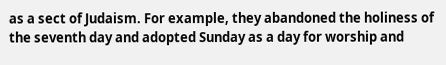as a sect of Judaism. For example, they abandoned the holiness of the seventh day and adopted Sunday as a day for worship and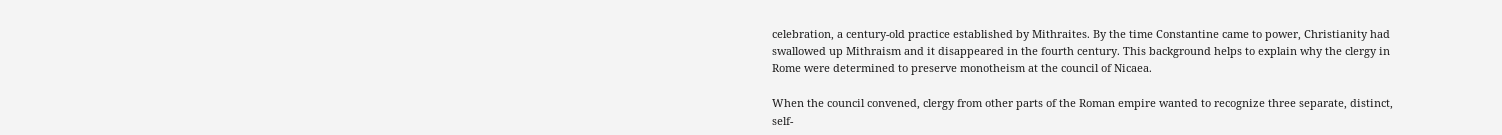celebration, a century-old practice established by Mithraites. By the time Constantine came to power, Christianity had swallowed up Mithraism and it disappeared in the fourth century. This background helps to explain why the clergy in Rome were determined to preserve monotheism at the council of Nicaea.

When the council convened, clergy from other parts of the Roman empire wanted to recognize three separate, distinct, self-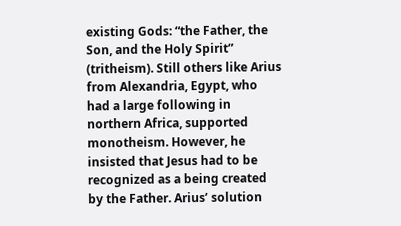existing Gods: “the Father, the Son, and the Holy Spirit” (tritheism). Still others like Arius from Alexandria, Egypt, who had a large following in northern Africa, supported monotheism. However, he insisted that Jesus had to be recognized as a being created by the Father. Arius’ solution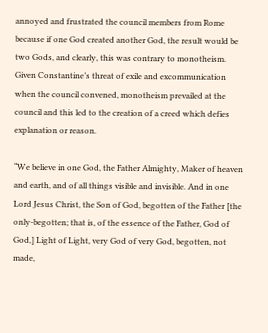annoyed and frustrated the council members from Rome because if one God created another God, the result would be two Gods, and clearly, this was contrary to monotheism. Given Constantine’s threat of exile and excommunication when the council convened, monotheism prevailed at the council and this led to the creation of a creed which defies explanation or reason.

“We believe in one God, the Father Almighty, Maker of heaven and earth, and of all things visible and invisible. And in one Lord Jesus Christ, the Son of God, begotten of the Father [the only-begotten; that is, of the essence of the Father, God of God,] Light of Light, very God of very God, begotten, not made,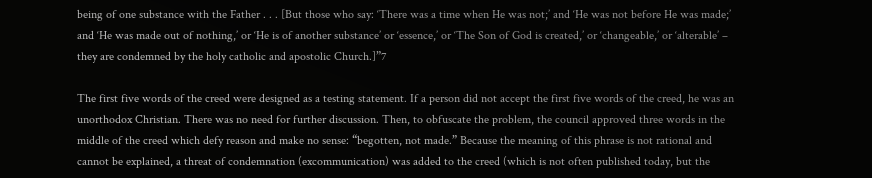being of one substance with the Father . . . [But those who say: ‘There was a time when He was not;’ and ‘He was not before He was made;’ and ‘He was made out of nothing,’ or ‘He is of another substance’ or ‘essence,’ or ‘The Son of God is created,’ or ‘changeable,’ or ‘alterable’ – they are condemned by the holy catholic and apostolic Church.]”7

The first five words of the creed were designed as a testing statement. If a person did not accept the first five words of the creed, he was an unorthodox Christian. There was no need for further discussion. Then, to obfuscate the problem, the council approved three words in the middle of the creed which defy reason and make no sense: “begotten, not made.” Because the meaning of this phrase is not rational and cannot be explained, a threat of condemnation (excommunication) was added to the creed (which is not often published today, but the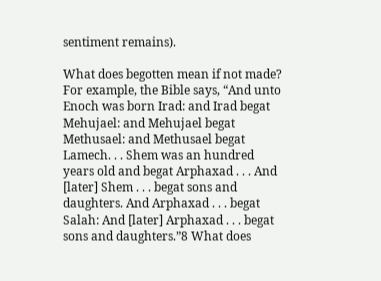sentiment remains).

What does begotten mean if not made? For example, the Bible says, “And unto Enoch was born Irad: and Irad begat Mehujael: and Mehujael begat Methusael: and Methusael begat Lamech. . . Shem was an hundred years old and begat Arphaxad . . . And [later] Shem . . . begat sons and daughters. And Arphaxad . . . begat Salah: And [later] Arphaxad . . . begat sons and daughters.”8 What does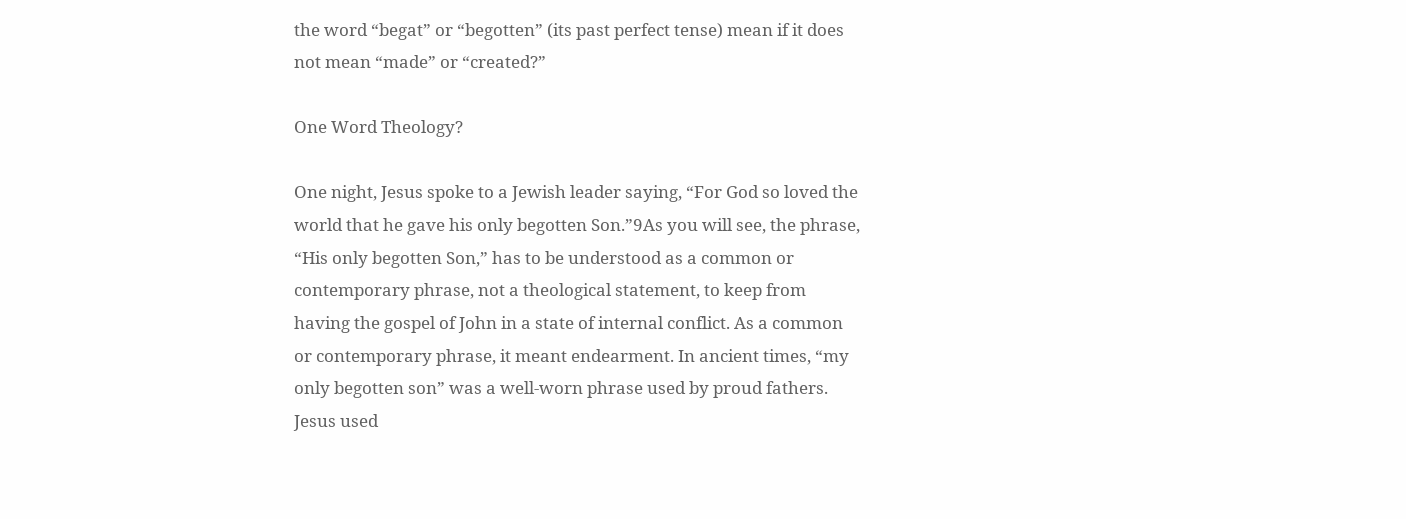the word “begat” or “begotten” (its past perfect tense) mean if it does not mean “made” or “created?”

One Word Theology?

One night, Jesus spoke to a Jewish leader saying, “For God so loved the world that he gave his only begotten Son.”9As you will see, the phrase, “His only begotten Son,” has to be understood as a common or contemporary phrase, not a theological statement, to keep from having the gospel of John in a state of internal conflict. As a common or contemporary phrase, it meant endearment. In ancient times, “my only begotten son” was a well-worn phrase used by proud fathers. Jesus used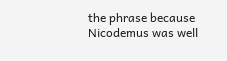the phrase because Nicodemus was well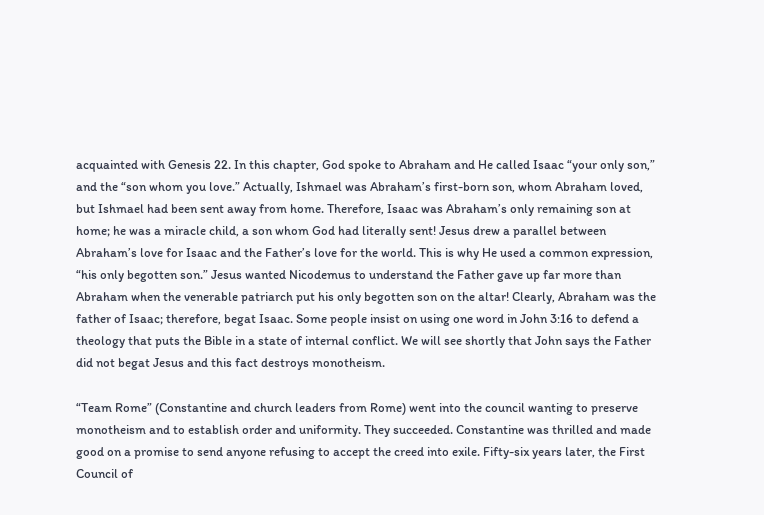acquainted with Genesis 22. In this chapter, God spoke to Abraham and He called Isaac “your only son,” and the “son whom you love.” Actually, Ishmael was Abraham’s first-born son, whom Abraham loved, but Ishmael had been sent away from home. Therefore, Isaac was Abraham’s only remaining son at home; he was a miracle child, a son whom God had literally sent! Jesus drew a parallel between Abraham’s love for Isaac and the Father’s love for the world. This is why He used a common expression, “his only begotten son.” Jesus wanted Nicodemus to understand the Father gave up far more than Abraham when the venerable patriarch put his only begotten son on the altar! Clearly, Abraham was the father of Isaac; therefore, begat Isaac. Some people insist on using one word in John 3:16 to defend a theology that puts the Bible in a state of internal conflict. We will see shortly that John says the Father did not begat Jesus and this fact destroys monotheism.

“Team Rome” (Constantine and church leaders from Rome) went into the council wanting to preserve monotheism and to establish order and uniformity. They succeeded. Constantine was thrilled and made good on a promise to send anyone refusing to accept the creed into exile. Fifty-six years later, the First Council of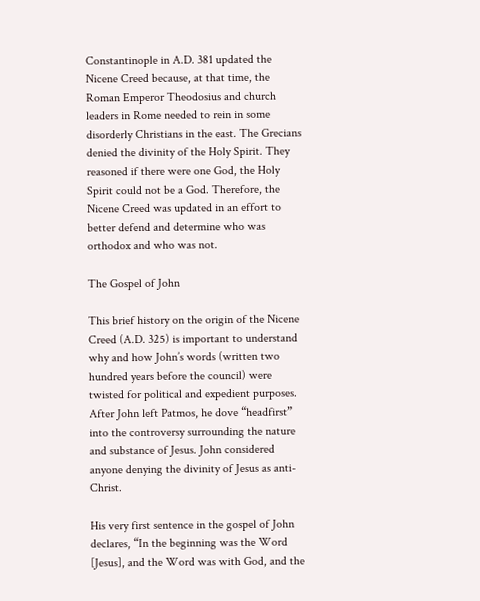Constantinople in A.D. 381 updated the Nicene Creed because, at that time, the Roman Emperor Theodosius and church leaders in Rome needed to rein in some disorderly Christians in the east. The Grecians denied the divinity of the Holy Spirit. They reasoned if there were one God, the Holy Spirit could not be a God. Therefore, the Nicene Creed was updated in an effort to better defend and determine who was orthodox and who was not.

The Gospel of John

This brief history on the origin of the Nicene Creed (A.D. 325) is important to understand why and how John’s words (written two hundred years before the council) were twisted for political and expedient purposes. After John left Patmos, he dove “headfirst” into the controversy surrounding the nature and substance of Jesus. John considered anyone denying the divinity of Jesus as anti-Christ.

His very first sentence in the gospel of John declares, “In the beginning was the Word [Jesus], and the Word was with God, and the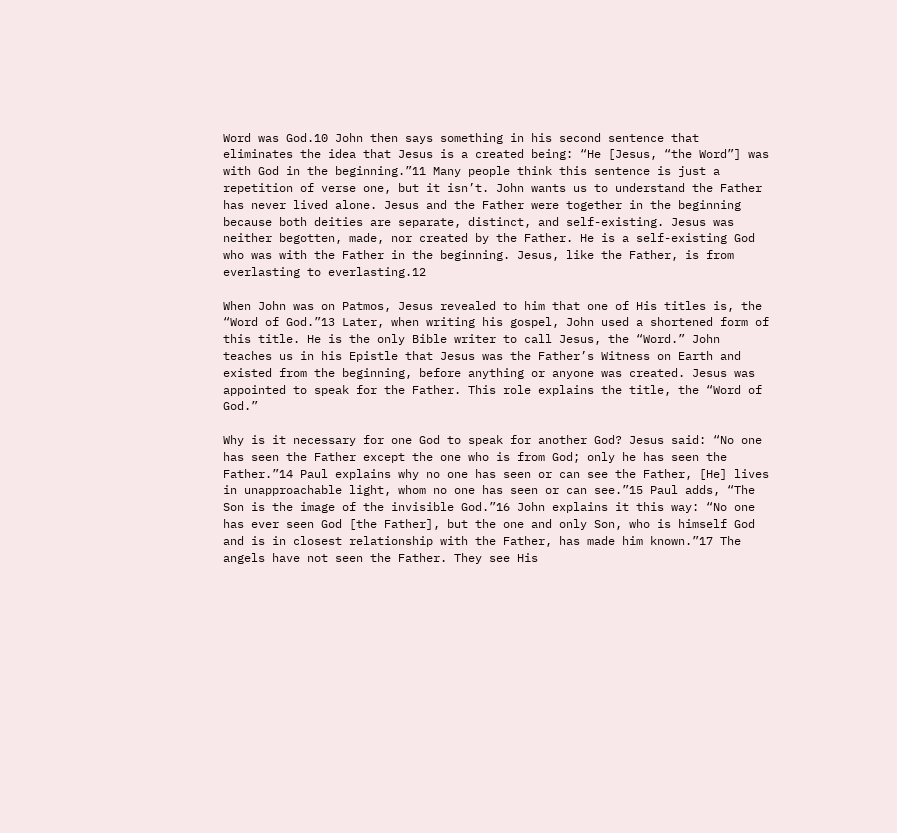Word was God.10 John then says something in his second sentence that eliminates the idea that Jesus is a created being: “He [Jesus, “the Word”] was with God in the beginning.”11 Many people think this sentence is just a repetition of verse one, but it isn’t. John wants us to understand the Father has never lived alone. Jesus and the Father were together in the beginning because both deities are separate, distinct, and self-existing. Jesus was neither begotten, made, nor created by the Father. He is a self-existing God who was with the Father in the beginning. Jesus, like the Father, is from everlasting to everlasting.12

When John was on Patmos, Jesus revealed to him that one of His titles is, the “Word of God.”13 Later, when writing his gospel, John used a shortened form of this title. He is the only Bible writer to call Jesus, the “Word.” John teaches us in his Epistle that Jesus was the Father’s Witness on Earth and existed from the beginning, before anything or anyone was created. Jesus was appointed to speak for the Father. This role explains the title, the “Word of God.”

Why is it necessary for one God to speak for another God? Jesus said: “No one has seen the Father except the one who is from God; only he has seen the Father.”14 Paul explains why no one has seen or can see the Father, [He] lives in unapproachable light, whom no one has seen or can see.”15 Paul adds, “The Son is the image of the invisible God.”16 John explains it this way: “No one has ever seen God [the Father], but the one and only Son, who is himself God and is in closest relationship with the Father, has made him known.”17 The angels have not seen the Father. They see His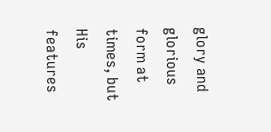glory and glorious form at times, but His features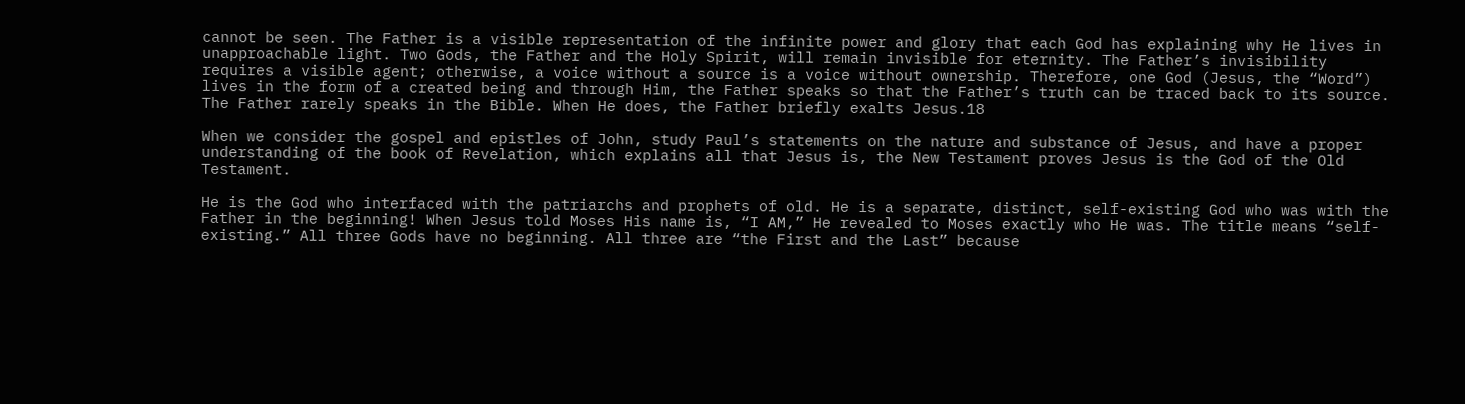cannot be seen. The Father is a visible representation of the infinite power and glory that each God has explaining why He lives in unapproachable light. Two Gods, the Father and the Holy Spirit, will remain invisible for eternity. The Father’s invisibility requires a visible agent; otherwise, a voice without a source is a voice without ownership. Therefore, one God (Jesus, the “Word”) lives in the form of a created being and through Him, the Father speaks so that the Father’s truth can be traced back to its source. The Father rarely speaks in the Bible. When He does, the Father briefly exalts Jesus.18

When we consider the gospel and epistles of John, study Paul’s statements on the nature and substance of Jesus, and have a proper understanding of the book of Revelation, which explains all that Jesus is, the New Testament proves Jesus is the God of the Old Testament.

He is the God who interfaced with the patriarchs and prophets of old. He is a separate, distinct, self-existing God who was with the Father in the beginning! When Jesus told Moses His name is, “I AM,” He revealed to Moses exactly who He was. The title means “self-existing.” All three Gods have no beginning. All three are “the First and the Last” because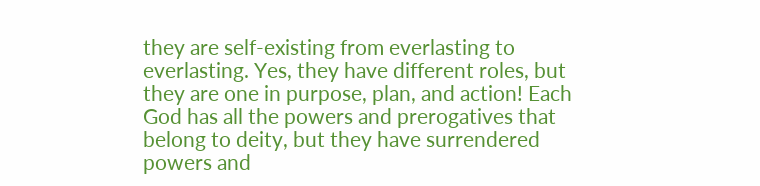they are self-existing from everlasting to everlasting. Yes, they have different roles, but they are one in purpose, plan, and action! Each God has all the powers and prerogatives that belong to deity, but they have surrendered powers and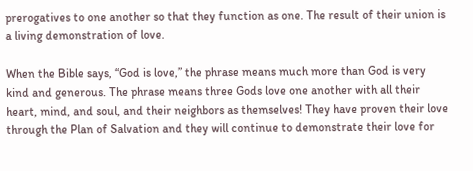prerogatives to one another so that they function as one. The result of their union is a living demonstration of love.

When the Bible says, “God is love,” the phrase means much more than God is very kind and generous. The phrase means three Gods love one another with all their heart, mind, and soul, and their neighbors as themselves! They have proven their love through the Plan of Salvation and they will continue to demonstrate their love for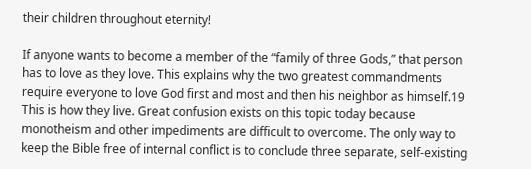their children throughout eternity!

If anyone wants to become a member of the “family of three Gods,” that person has to love as they love. This explains why the two greatest commandments require everyone to love God first and most and then his neighbor as himself.19 This is how they live. Great confusion exists on this topic today because monotheism and other impediments are difficult to overcome. The only way to keep the Bible free of internal conflict is to conclude three separate, self-existing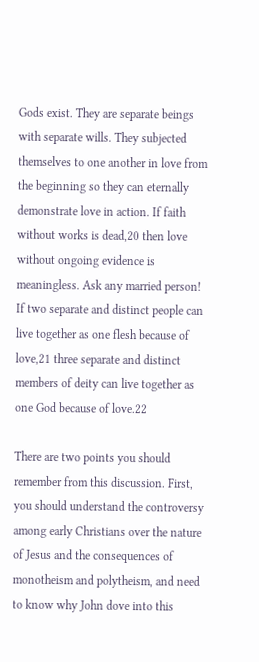Gods exist. They are separate beings with separate wills. They subjected themselves to one another in love from the beginning so they can eternally demonstrate love in action. If faith without works is dead,20 then love without ongoing evidence is meaningless. Ask any married person! If two separate and distinct people can live together as one flesh because of love,21 three separate and distinct members of deity can live together as one God because of love.22

There are two points you should remember from this discussion. First, you should understand the controversy among early Christians over the nature of Jesus and the consequences of monotheism and polytheism, and need to know why John dove into this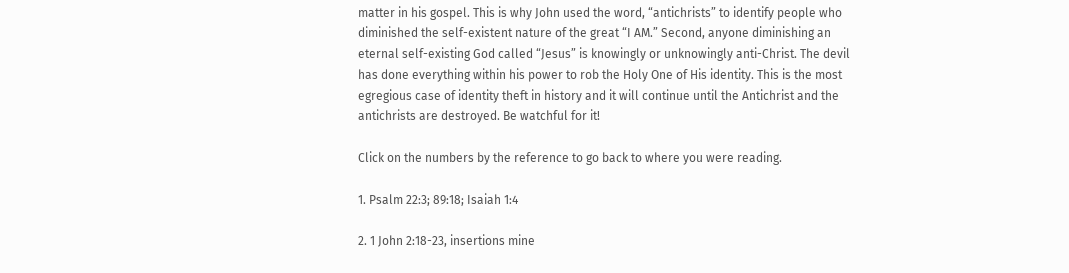matter in his gospel. This is why John used the word, “antichrists” to identify people who diminished the self-existent nature of the great “I AM.” Second, anyone diminishing an eternal self-existing God called “Jesus” is knowingly or unknowingly anti-Christ. The devil has done everything within his power to rob the Holy One of His identity. This is the most egregious case of identity theft in history and it will continue until the Antichrist and the antichrists are destroyed. Be watchful for it!

Click on the numbers by the reference to go back to where you were reading.

1. Psalm 22:3; 89:18; Isaiah 1:4

2. 1 John 2:18-23, insertions mine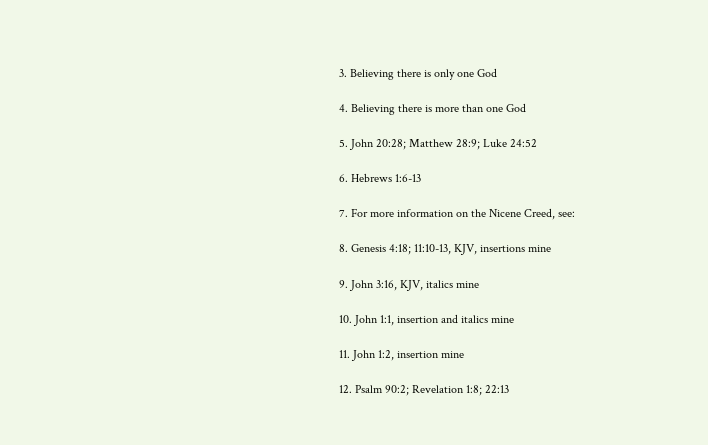3. Believing there is only one God

4. Believing there is more than one God

5. John 20:28; Matthew 28:9; Luke 24:52

6. Hebrews 1:6-13

7. For more information on the Nicene Creed, see:

8. Genesis 4:18; 11:10-13, KJV, insertions mine

9. John 3:16, KJV, italics mine

10. John 1:1, insertion and italics mine

11. John 1:2, insertion mine

12. Psalm 90:2; Revelation 1:8; 22:13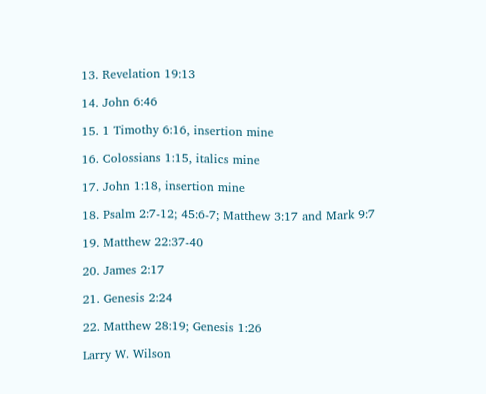13. Revelation 19:13

14. John 6:46

15. 1 Timothy 6:16, insertion mine

16. Colossians 1:15, italics mine

17. John 1:18, insertion mine

18. Psalm 2:7-12; 45:6-7; Matthew 3:17 and Mark 9:7

19. Matthew 22:37-40

20. James 2:17

21. Genesis 2:24

22. Matthew 28:19; Genesis 1:26

Larry W. Wilson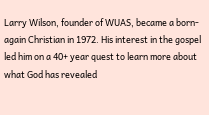Larry Wilson, founder of WUAS, became a born-again Christian in 1972. His interest in the gospel led him on a 40+ year quest to learn more about what God has revealed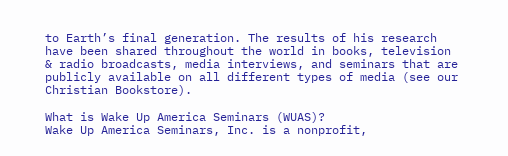to Earth’s final generation. The results of his research have been shared throughout the world in books, television & radio broadcasts, media interviews, and seminars that are publicly available on all different types of media (see our Christian Bookstore).

What is Wake Up America Seminars (WUAS)?
Wake Up America Seminars, Inc. is a nonprofit,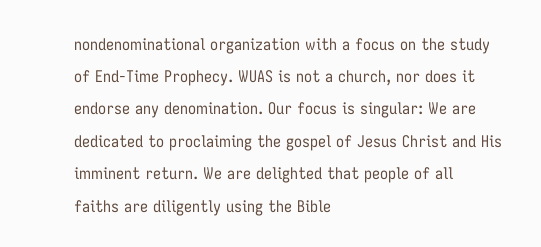nondenominational organization with a focus on the study of End-Time Prophecy. WUAS is not a church, nor does it endorse any denomination. Our focus is singular: We are dedicated to proclaiming the gospel of Jesus Christ and His imminent return. We are delighted that people of all faiths are diligently using the Bible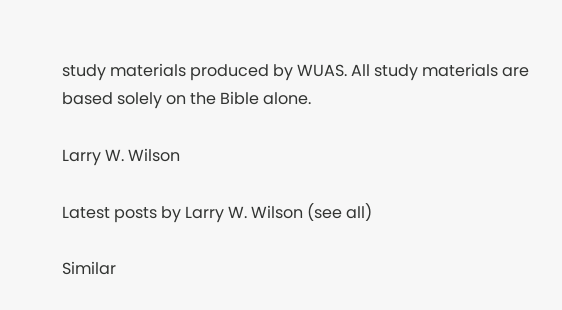study materials produced by WUAS. All study materials are based solely on the Bible alone.

Larry W. Wilson

Latest posts by Larry W. Wilson (see all)

Similar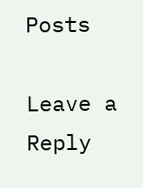Posts

Leave a Reply